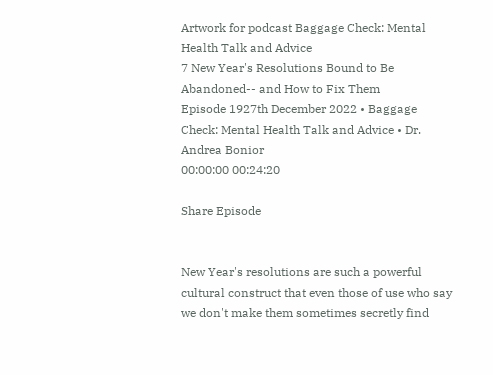Artwork for podcast Baggage Check: Mental Health Talk and Advice
7 New Year's Resolutions Bound to Be Abandoned-- and How to Fix Them
Episode 1927th December 2022 • Baggage Check: Mental Health Talk and Advice • Dr. Andrea Bonior
00:00:00 00:24:20

Share Episode


New Year's resolutions are such a powerful cultural construct that even those of use who say we don't make them sometimes secretly find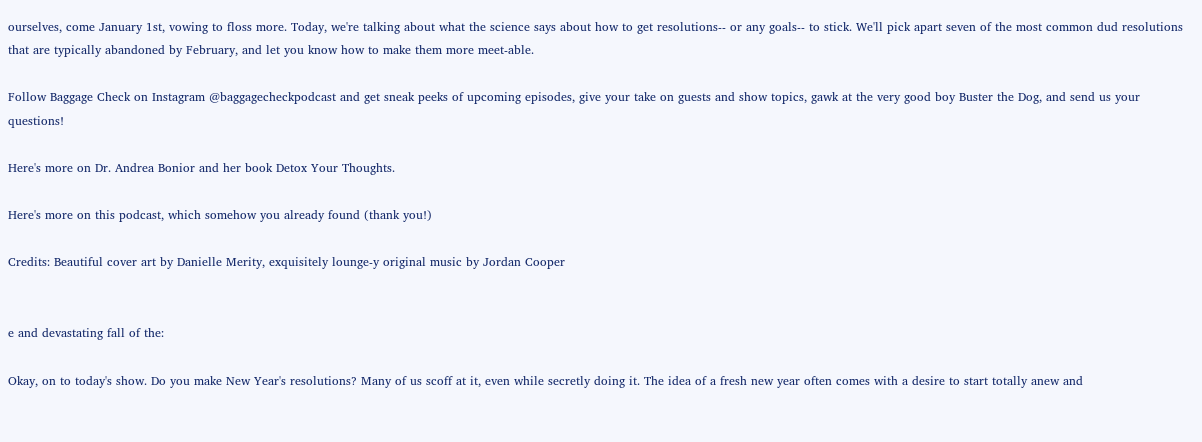ourselves, come January 1st, vowing to floss more. Today, we're talking about what the science says about how to get resolutions-- or any goals-- to stick. We'll pick apart seven of the most common dud resolutions that are typically abandoned by February, and let you know how to make them more meet-able.

Follow Baggage Check on Instagram @baggagecheckpodcast and get sneak peeks of upcoming episodes, give your take on guests and show topics, gawk at the very good boy Buster the Dog, and send us your questions!

Here's more on Dr. Andrea Bonior and her book Detox Your Thoughts.

Here's more on this podcast, which somehow you already found (thank you!)

Credits: Beautiful cover art by Danielle Merity, exquisitely lounge-y original music by Jordan Cooper


e and devastating fall of the:

Okay, on to today's show. Do you make New Year's resolutions? Many of us scoff at it, even while secretly doing it. The idea of a fresh new year often comes with a desire to start totally anew and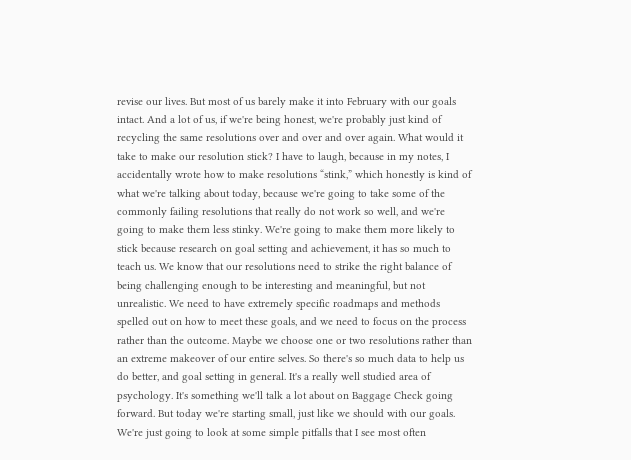revise our lives. But most of us barely make it into February with our goals intact. And a lot of us, if we're being honest, we're probably just kind of recycling the same resolutions over and over and over again. What would it take to make our resolution stick? I have to laugh, because in my notes, I accidentally wrote how to make resolutions “stink,” which honestly is kind of what we're talking about today, because we're going to take some of the commonly failing resolutions that really do not work so well, and we're going to make them less stinky. We're going to make them more likely to stick because research on goal setting and achievement, it has so much to teach us. We know that our resolutions need to strike the right balance of being challenging enough to be interesting and meaningful, but not unrealistic. We need to have extremely specific roadmaps and methods spelled out on how to meet these goals, and we need to focus on the process rather than the outcome. Maybe we choose one or two resolutions rather than an extreme makeover of our entire selves. So there's so much data to help us do better, and goal setting in general. It's a really well studied area of psychology. It's something we'll talk a lot about on Baggage Check going forward. But today we're starting small, just like we should with our goals. We're just going to look at some simple pitfalls that I see most often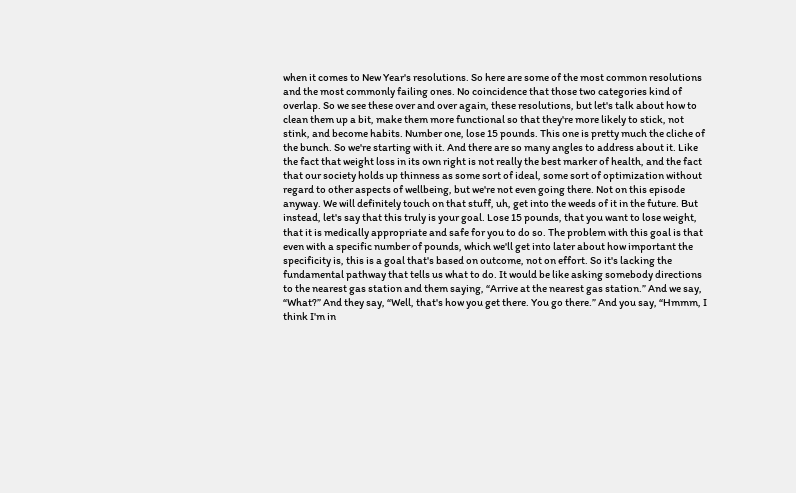when it comes to New Year's resolutions. So here are some of the most common resolutions and the most commonly failing ones. No coincidence that those two categories kind of overlap. So we see these over and over again, these resolutions, but let's talk about how to clean them up a bit, make them more functional so that they're more likely to stick, not stink, and become habits. Number one, lose 15 pounds. This one is pretty much the cliche of the bunch. So we're starting with it. And there are so many angles to address about it. Like the fact that weight loss in its own right is not really the best marker of health, and the fact that our society holds up thinness as some sort of ideal, some sort of optimization without regard to other aspects of wellbeing, but we're not even going there. Not on this episode anyway. We will definitely touch on that stuff, uh, get into the weeds of it in the future. But instead, let's say that this truly is your goal. Lose 15 pounds, that you want to lose weight, that it is medically appropriate and safe for you to do so. The problem with this goal is that even with a specific number of pounds, which we'll get into later about how important the specificity is, this is a goal that's based on outcome, not on effort. So it's lacking the fundamental pathway that tells us what to do. It would be like asking somebody directions to the nearest gas station and them saying, “Arrive at the nearest gas station.” And we say, “What?” And they say, “Well, that's how you get there. You go there.” And you say, “Hmmm, I think I'm in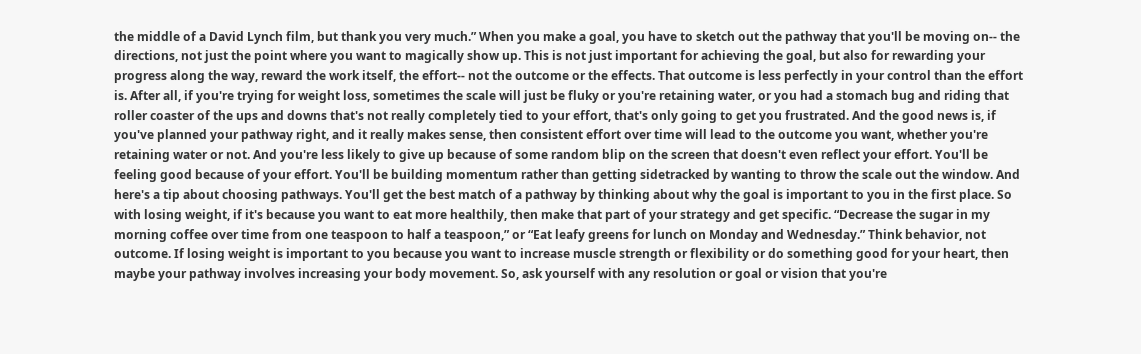the middle of a David Lynch film, but thank you very much.” When you make a goal, you have to sketch out the pathway that you'll be moving on-- the directions, not just the point where you want to magically show up. This is not just important for achieving the goal, but also for rewarding your progress along the way, reward the work itself, the effort-- not the outcome or the effects. That outcome is less perfectly in your control than the effort is. After all, if you're trying for weight loss, sometimes the scale will just be fluky or you're retaining water, or you had a stomach bug and riding that roller coaster of the ups and downs that's not really completely tied to your effort, that's only going to get you frustrated. And the good news is, if you've planned your pathway right, and it really makes sense, then consistent effort over time will lead to the outcome you want, whether you're retaining water or not. And you're less likely to give up because of some random blip on the screen that doesn't even reflect your effort. You'll be feeling good because of your effort. You'll be building momentum rather than getting sidetracked by wanting to throw the scale out the window. And here's a tip about choosing pathways. You'll get the best match of a pathway by thinking about why the goal is important to you in the first place. So with losing weight, if it's because you want to eat more healthily, then make that part of your strategy and get specific. “Decrease the sugar in my morning coffee over time from one teaspoon to half a teaspoon,” or “Eat leafy greens for lunch on Monday and Wednesday.” Think behavior, not outcome. If losing weight is important to you because you want to increase muscle strength or flexibility or do something good for your heart, then maybe your pathway involves increasing your body movement. So, ask yourself with any resolution or goal or vision that you're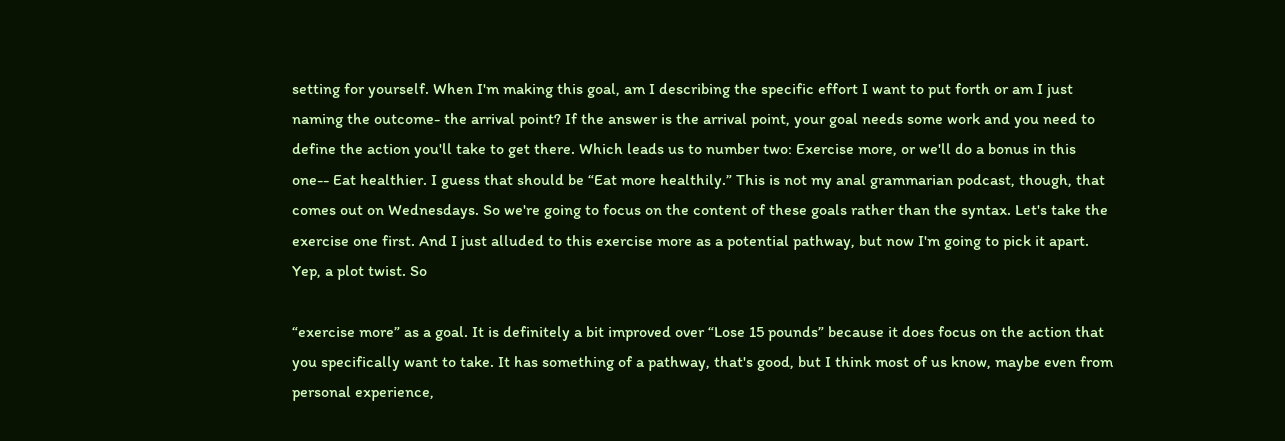setting for yourself. When I'm making this goal, am I describing the specific effort I want to put forth or am I just naming the outcome- the arrival point? If the answer is the arrival point, your goal needs some work and you need to define the action you'll take to get there. Which leads us to number two: Exercise more, or we'll do a bonus in this one-- Eat healthier. I guess that should be “Eat more healthily.” This is not my anal grammarian podcast, though, that comes out on Wednesdays. So we're going to focus on the content of these goals rather than the syntax. Let's take the exercise one first. And I just alluded to this exercise more as a potential pathway, but now I'm going to pick it apart. Yep, a plot twist. So

“exercise more” as a goal. It is definitely a bit improved over “Lose 15 pounds” because it does focus on the action that you specifically want to take. It has something of a pathway, that's good, but I think most of us know, maybe even from personal experience,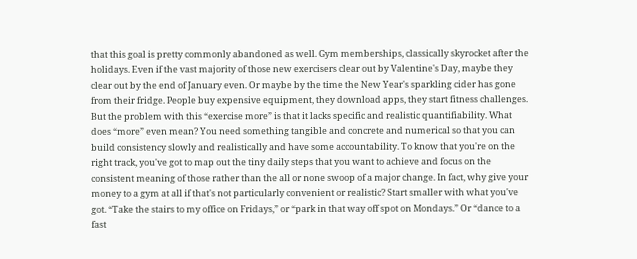that this goal is pretty commonly abandoned as well. Gym memberships, classically skyrocket after the holidays. Even if the vast majority of those new exercisers clear out by Valentine's Day, maybe they clear out by the end of January even. Or maybe by the time the New Year's sparkling cider has gone from their fridge. People buy expensive equipment, they download apps, they start fitness challenges. But the problem with this “exercise more” is that it lacks specific and realistic quantifiability. What does “more” even mean? You need something tangible and concrete and numerical so that you can build consistency slowly and realistically and have some accountability. To know that you're on the right track, you've got to map out the tiny daily steps that you want to achieve and focus on the consistent meaning of those rather than the all or none swoop of a major change. In fact, why give your money to a gym at all if that's not particularly convenient or realistic? Start smaller with what you've got. “Take the stairs to my office on Fridays,” or “park in that way off spot on Mondays.” Or “dance to a fast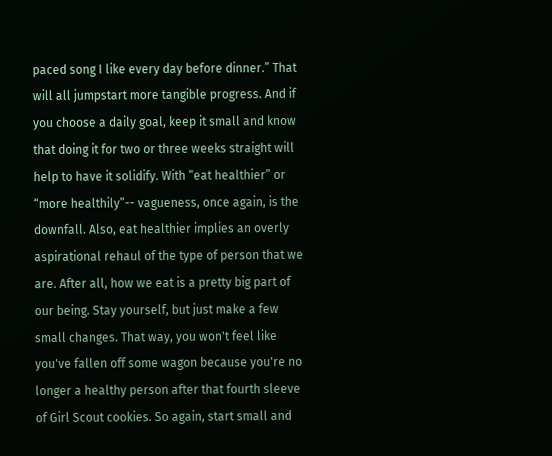paced song I like every day before dinner.” That will all jumpstart more tangible progress. And if you choose a daily goal, keep it small and know that doing it for two or three weeks straight will help to have it solidify. With “eat healthier” or “more healthily”-- vagueness, once again, is the downfall. Also, eat healthier implies an overly aspirational rehaul of the type of person that we are. After all, how we eat is a pretty big part of our being. Stay yourself, but just make a few small changes. That way, you won't feel like you've fallen off some wagon because you're no longer a healthy person after that fourth sleeve of Girl Scout cookies. So again, start small and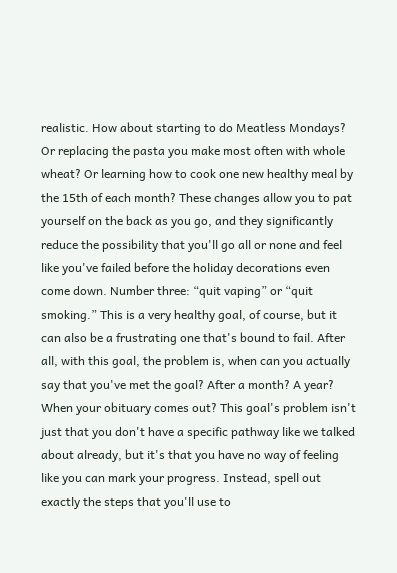realistic. How about starting to do Meatless Mondays? Or replacing the pasta you make most often with whole wheat? Or learning how to cook one new healthy meal by the 15th of each month? These changes allow you to pat yourself on the back as you go, and they significantly reduce the possibility that you'll go all or none and feel like you've failed before the holiday decorations even come down. Number three: “quit vaping” or “quit smoking.” This is a very healthy goal, of course, but it can also be a frustrating one that's bound to fail. After all, with this goal, the problem is, when can you actually say that you've met the goal? After a month? A year? When your obituary comes out? This goal's problem isn't just that you don't have a specific pathway like we talked about already, but it's that you have no way of feeling like you can mark your progress. Instead, spell out exactly the steps that you'll use to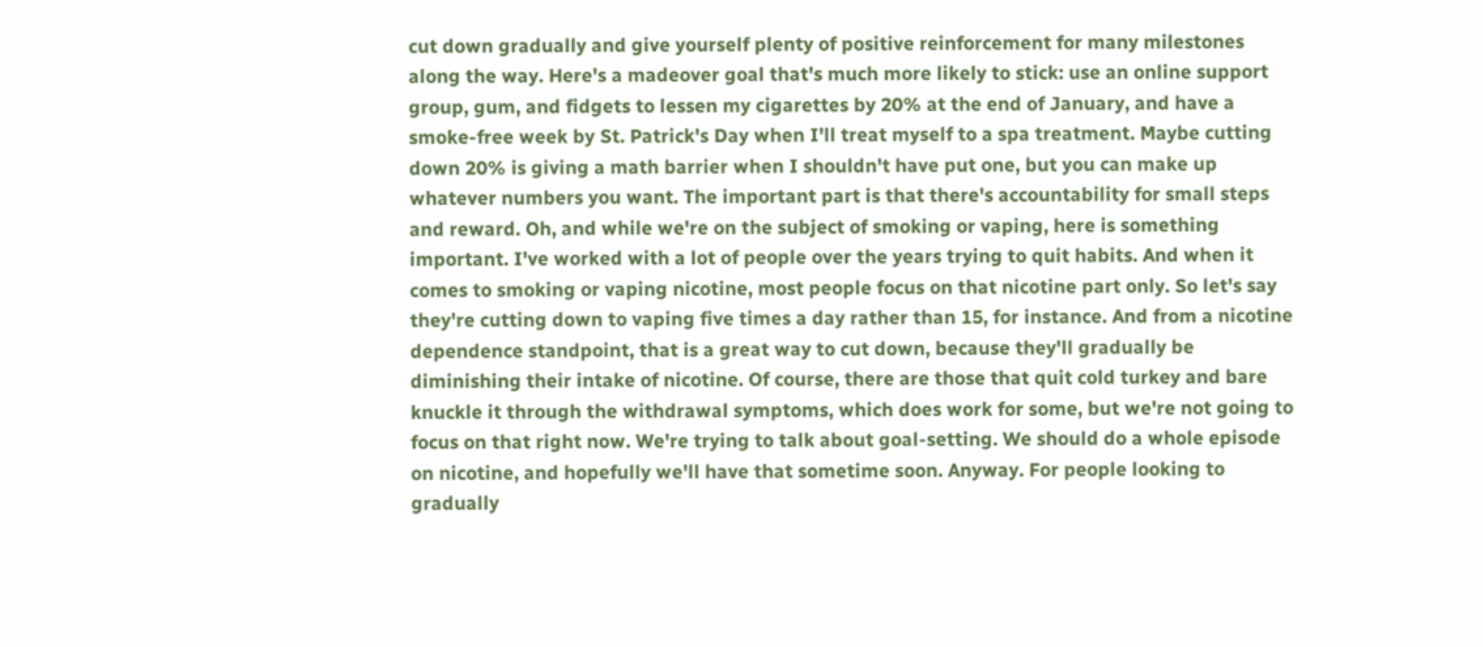cut down gradually and give yourself plenty of positive reinforcement for many milestones along the way. Here's a madeover goal that's much more likely to stick: use an online support group, gum, and fidgets to lessen my cigarettes by 20% at the end of January, and have a smoke-free week by St. Patrick's Day when I'll treat myself to a spa treatment. Maybe cutting down 20% is giving a math barrier when I shouldn't have put one, but you can make up whatever numbers you want. The important part is that there's accountability for small steps and reward. Oh, and while we're on the subject of smoking or vaping, here is something important. I've worked with a lot of people over the years trying to quit habits. And when it comes to smoking or vaping nicotine, most people focus on that nicotine part only. So let's say they're cutting down to vaping five times a day rather than 15, for instance. And from a nicotine dependence standpoint, that is a great way to cut down, because they'll gradually be diminishing their intake of nicotine. Of course, there are those that quit cold turkey and bare knuckle it through the withdrawal symptoms, which does work for some, but we're not going to focus on that right now. We're trying to talk about goal-setting. We should do a whole episode on nicotine, and hopefully we'll have that sometime soon. Anyway. For people looking to gradually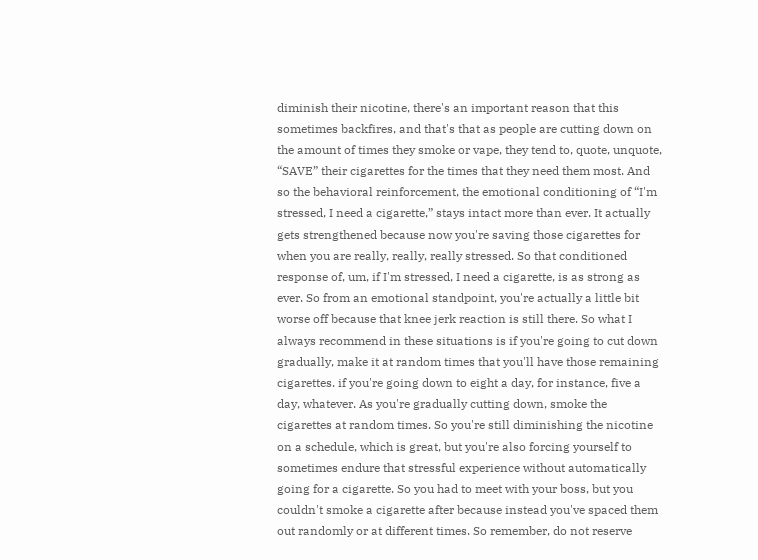diminish their nicotine, there's an important reason that this sometimes backfires, and that's that as people are cutting down on the amount of times they smoke or vape, they tend to, quote, unquote, “SAVE” their cigarettes for the times that they need them most. And so the behavioral reinforcement, the emotional conditioning of “I'm stressed, I need a cigarette,” stays intact more than ever. It actually gets strengthened because now you're saving those cigarettes for when you are really, really, really stressed. So that conditioned response of, um, if I'm stressed, I need a cigarette, is as strong as ever. So from an emotional standpoint, you're actually a little bit worse off because that knee jerk reaction is still there. So what I always recommend in these situations is if you're going to cut down gradually, make it at random times that you'll have those remaining cigarettes. if you're going down to eight a day, for instance, five a day, whatever. As you're gradually cutting down, smoke the cigarettes at random times. So you're still diminishing the nicotine on a schedule, which is great, but you're also forcing yourself to sometimes endure that stressful experience without automatically going for a cigarette. So you had to meet with your boss, but you couldn't smoke a cigarette after because instead you've spaced them out randomly or at different times. So remember, do not reserve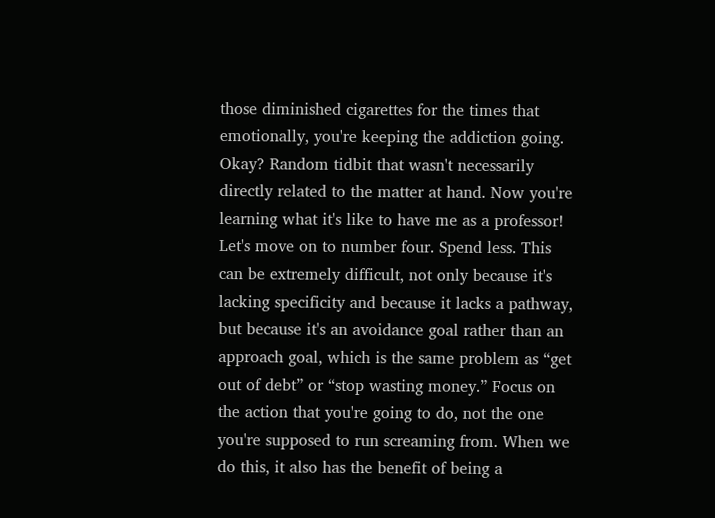those diminished cigarettes for the times that emotionally, you're keeping the addiction going. Okay? Random tidbit that wasn't necessarily directly related to the matter at hand. Now you're learning what it's like to have me as a professor! Let's move on to number four. Spend less. This can be extremely difficult, not only because it's lacking specificity and because it lacks a pathway, but because it's an avoidance goal rather than an approach goal, which is the same problem as “get out of debt” or “stop wasting money.” Focus on the action that you're going to do, not the one you're supposed to run screaming from. When we do this, it also has the benefit of being a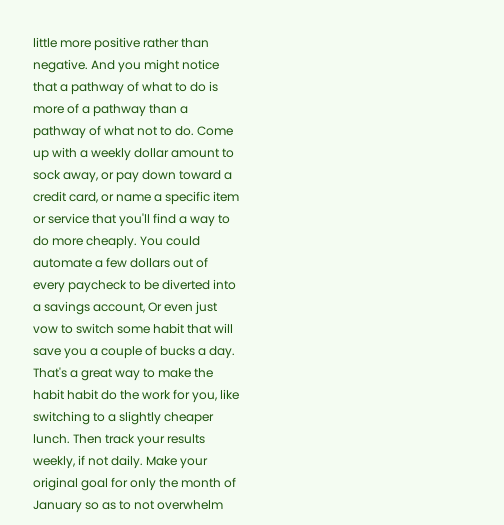little more positive rather than negative. And you might notice that a pathway of what to do is more of a pathway than a pathway of what not to do. Come up with a weekly dollar amount to sock away, or pay down toward a credit card, or name a specific item or service that you'll find a way to do more cheaply. You could automate a few dollars out of every paycheck to be diverted into a savings account, Or even just vow to switch some habit that will save you a couple of bucks a day. That's a great way to make the habit habit do the work for you, like switching to a slightly cheaper lunch. Then track your results weekly, if not daily. Make your original goal for only the month of January so as to not overwhelm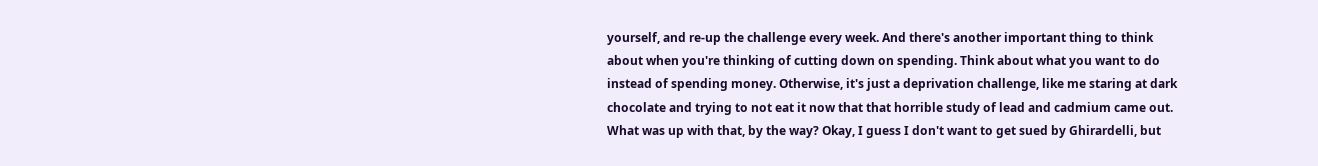yourself, and re-up the challenge every week. And there's another important thing to think about when you're thinking of cutting down on spending. Think about what you want to do instead of spending money. Otherwise, it's just a deprivation challenge, like me staring at dark chocolate and trying to not eat it now that that horrible study of lead and cadmium came out. What was up with that, by the way? Okay, I guess I don't want to get sued by Ghirardelli, but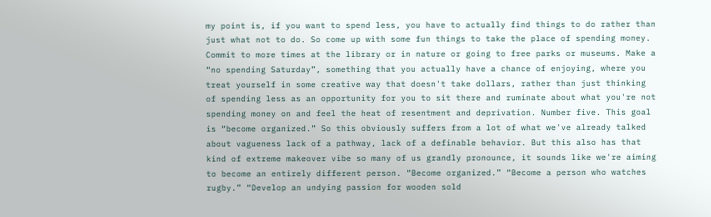my point is, if you want to spend less, you have to actually find things to do rather than just what not to do. So come up with some fun things to take the place of spending money. Commit to more times at the library or in nature or going to free parks or museums. Make a “no spending Saturday”, something that you actually have a chance of enjoying, where you treat yourself in some creative way that doesn't take dollars, rather than just thinking of spending less as an opportunity for you to sit there and ruminate about what you're not spending money on and feel the heat of resentment and deprivation. Number five. This goal is “become organized.” So this obviously suffers from a lot of what we've already talked about vagueness lack of a pathway, lack of a definable behavior. But this also has that kind of extreme makeover vibe so many of us grandly pronounce, it sounds like we're aiming to become an entirely different person. “Become organized.” “Become a person who watches rugby.” “Develop an undying passion for wooden sold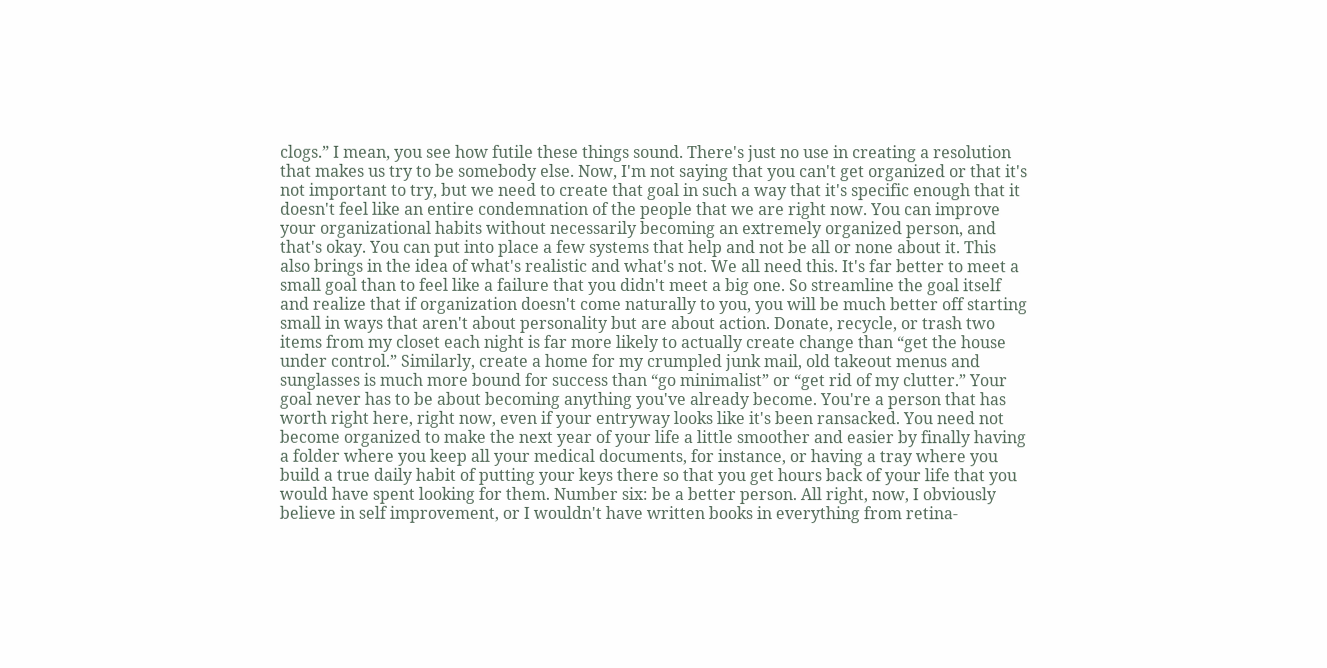clogs.” I mean, you see how futile these things sound. There's just no use in creating a resolution that makes us try to be somebody else. Now, I'm not saying that you can't get organized or that it's not important to try, but we need to create that goal in such a way that it's specific enough that it doesn't feel like an entire condemnation of the people that we are right now. You can improve your organizational habits without necessarily becoming an extremely organized person, and that's okay. You can put into place a few systems that help and not be all or none about it. This also brings in the idea of what's realistic and what's not. We all need this. It's far better to meet a small goal than to feel like a failure that you didn't meet a big one. So streamline the goal itself and realize that if organization doesn't come naturally to you, you will be much better off starting small in ways that aren't about personality but are about action. Donate, recycle, or trash two items from my closet each night is far more likely to actually create change than “get the house under control.” Similarly, create a home for my crumpled junk mail, old takeout menus and sunglasses is much more bound for success than “go minimalist” or “get rid of my clutter.” Your goal never has to be about becoming anything you've already become. You're a person that has worth right here, right now, even if your entryway looks like it's been ransacked. You need not become organized to make the next year of your life a little smoother and easier by finally having a folder where you keep all your medical documents, for instance, or having a tray where you build a true daily habit of putting your keys there so that you get hours back of your life that you would have spent looking for them. Number six: be a better person. All right, now, I obviously believe in self improvement, or I wouldn't have written books in everything from retina-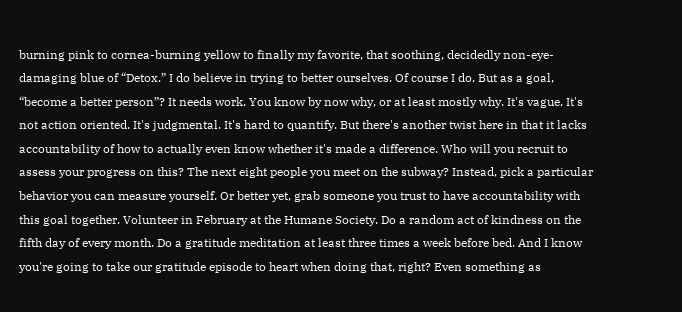burning pink to cornea-burning yellow to finally my favorite, that soothing, decidedly non-eye-damaging blue of “Detox.” I do believe in trying to better ourselves. Of course I do. But as a goal, “become a better person”? It needs work. You know by now why, or at least mostly why. It's vague. It's not action oriented. It's judgmental. It's hard to quantify. But there's another twist here in that it lacks accountability of how to actually even know whether it's made a difference. Who will you recruit to assess your progress on this? The next eight people you meet on the subway? Instead, pick a particular behavior you can measure yourself. Or better yet, grab someone you trust to have accountability with this goal together. Volunteer in February at the Humane Society. Do a random act of kindness on the fifth day of every month. Do a gratitude meditation at least three times a week before bed. And I know you're going to take our gratitude episode to heart when doing that, right? Even something as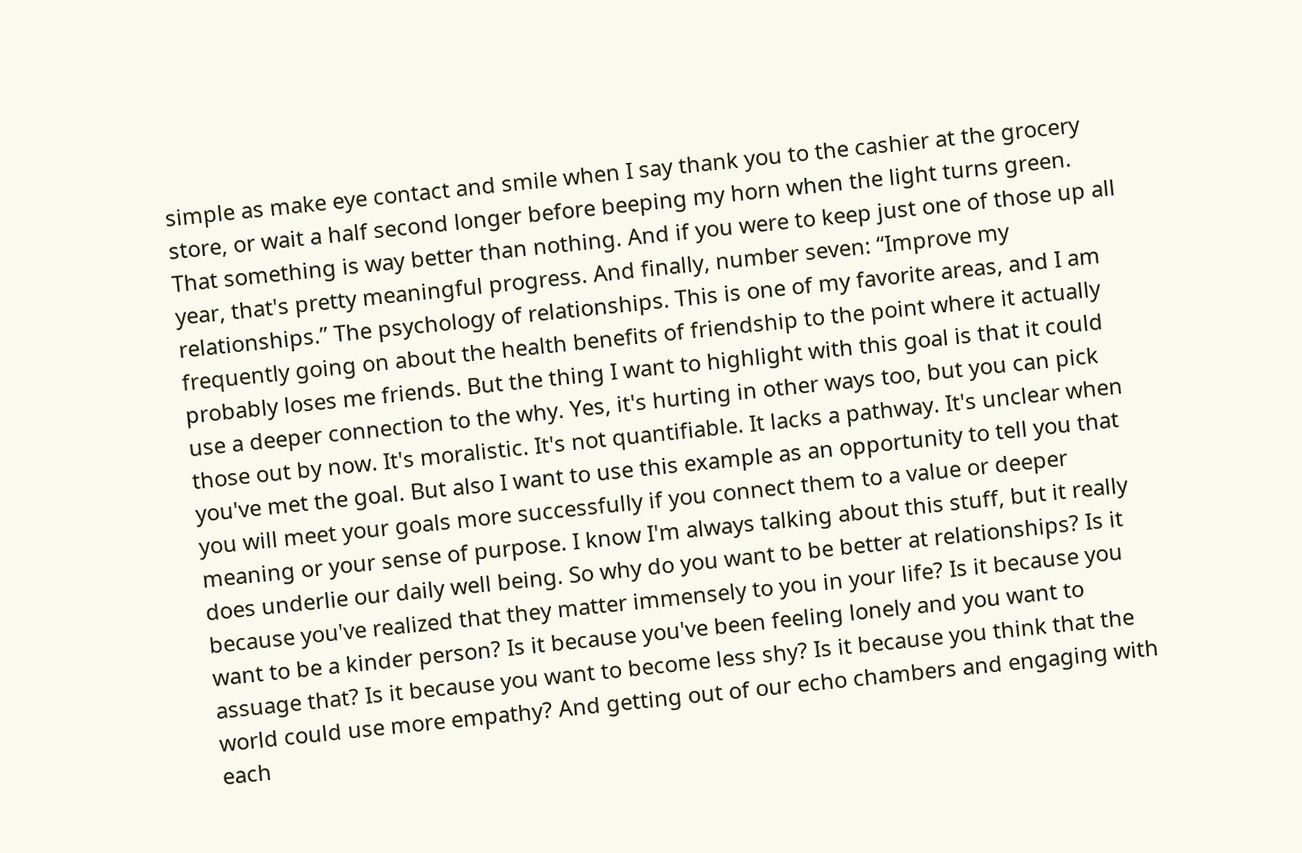simple as make eye contact and smile when I say thank you to the cashier at the grocery store, or wait a half second longer before beeping my horn when the light turns green. That something is way better than nothing. And if you were to keep just one of those up all year, that's pretty meaningful progress. And finally, number seven: “Improve my relationships.” The psychology of relationships. This is one of my favorite areas, and I am frequently going on about the health benefits of friendship to the point where it actually probably loses me friends. But the thing I want to highlight with this goal is that it could use a deeper connection to the why. Yes, it's hurting in other ways too, but you can pick those out by now. It's moralistic. It's not quantifiable. It lacks a pathway. It's unclear when you've met the goal. But also I want to use this example as an opportunity to tell you that you will meet your goals more successfully if you connect them to a value or deeper meaning or your sense of purpose. I know I'm always talking about this stuff, but it really does underlie our daily well being. So why do you want to be better at relationships? Is it because you've realized that they matter immensely to you in your life? Is it because you want to be a kinder person? Is it because you've been feeling lonely and you want to assuage that? Is it because you want to become less shy? Is it because you think that the world could use more empathy? And getting out of our echo chambers and engaging with each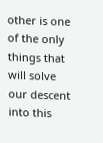other is one of the only things that will solve our descent into this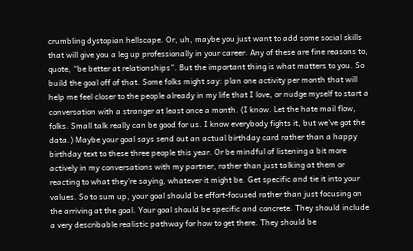crumbling dystopian hellscape. Or, uh, maybe you just want to add some social skills that will give you a leg up professionally in your career. Any of these are fine reasons to, quote, “be better at relationships”. But the important thing is what matters to you. So build the goal off of that. Some folks might say: plan one activity per month that will help me feel closer to the people already in my life that I love, or nudge myself to start a conversation with a stranger at least once a month. (I know. Let the hate mail flow, folks. Small talk really can be good for us. I know everybody fights it, but we've got the data.) Maybe your goal says send out an actual birthday card rather than a happy birthday text to these three people this year. Or be mindful of listening a bit more actively in my conversations with my partner, rather than just talking at them or reacting to what they're saying, whatever it might be. Get specific and tie it into your values. So to sum up, your goal should be effort-focused rather than just focusing on the arriving at the goal. Your goal should be specific and concrete. They should include a very describable realistic pathway for how to get there. They should be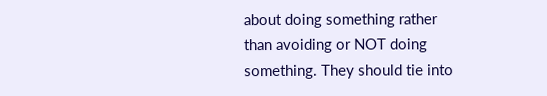about doing something rather than avoiding or NOT doing something. They should tie into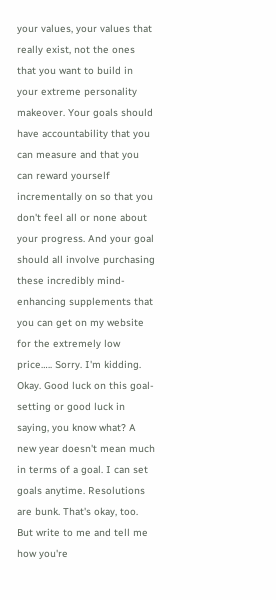your values, your values that really exist, not the ones that you want to build in your extreme personality makeover. Your goals should have accountability that you can measure and that you can reward yourself incrementally on so that you don't feel all or none about your progress. And your goal should all involve purchasing these incredibly mind-enhancing supplements that you can get on my website for the extremely low price….. Sorry. I'm kidding. Okay. Good luck on this goal-setting or good luck in saying, you know what? A new year doesn't mean much in terms of a goal. I can set goals anytime. Resolutions are bunk. That's okay, too. But write to me and tell me how you're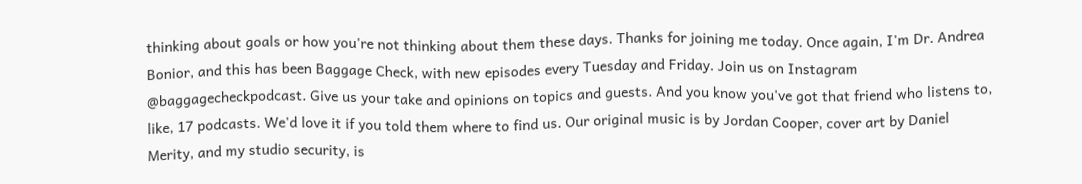thinking about goals or how you're not thinking about them these days. Thanks for joining me today. Once again, I'm Dr. Andrea Bonior, and this has been Baggage Check, with new episodes every Tuesday and Friday. Join us on Instagram @baggagecheckpodcast. Give us your take and opinions on topics and guests. And you know you've got that friend who listens to, like, 17 podcasts. We'd love it if you told them where to find us. Our original music is by Jordan Cooper, cover art by Daniel Merity, and my studio security, is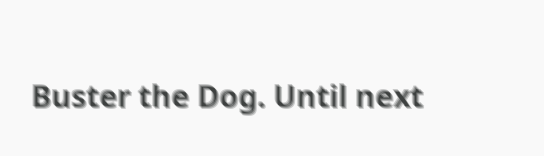Buster the Dog. Until next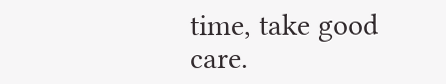time, take good care.